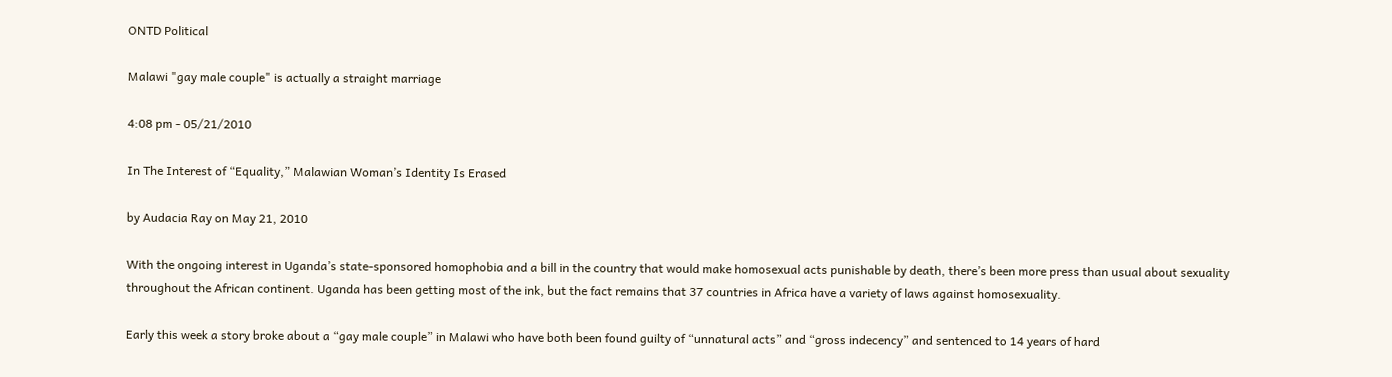ONTD Political

Malawi "gay male couple" is actually a straight marriage

4:08 pm - 05/21/2010

In The Interest of “Equality,” Malawian Woman’s Identity Is Erased

by Audacia Ray on May 21, 2010

With the ongoing interest in Uganda’s state-sponsored homophobia and a bill in the country that would make homosexual acts punishable by death, there’s been more press than usual about sexuality throughout the African continent. Uganda has been getting most of the ink, but the fact remains that 37 countries in Africa have a variety of laws against homosexuality.

Early this week a story broke about a “gay male couple” in Malawi who have both been found guilty of “unnatural acts” and “gross indecency” and sentenced to 14 years of hard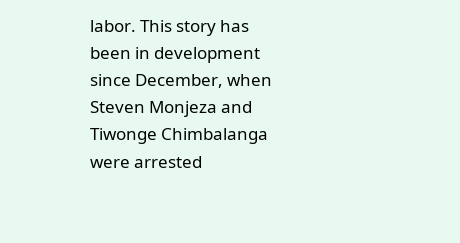labor. This story has been in development since December, when Steven Monjeza and Tiwonge Chimbalanga were arrested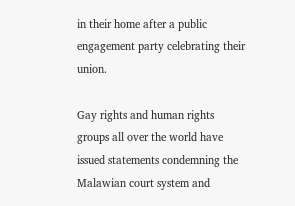in their home after a public engagement party celebrating their union.

Gay rights and human rights groups all over the world have issued statements condemning the Malawian court system and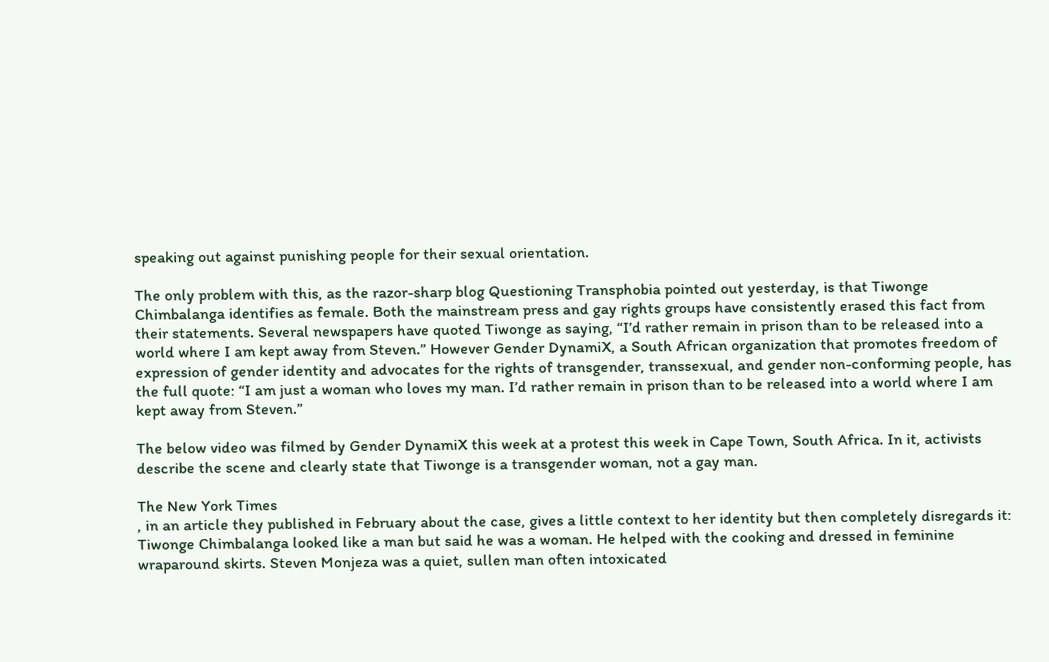speaking out against punishing people for their sexual orientation.

The only problem with this, as the razor-sharp blog Questioning Transphobia pointed out yesterday, is that Tiwonge Chimbalanga identifies as female. Both the mainstream press and gay rights groups have consistently erased this fact from their statements. Several newspapers have quoted Tiwonge as saying, “I’d rather remain in prison than to be released into a world where I am kept away from Steven.” However Gender DynamiX, a South African organization that promotes freedom of expression of gender identity and advocates for the rights of transgender, transsexual, and gender non-conforming people, has the full quote: “I am just a woman who loves my man. I’d rather remain in prison than to be released into a world where I am kept away from Steven.”

The below video was filmed by Gender DynamiX this week at a protest this week in Cape Town, South Africa. In it, activists describe the scene and clearly state that Tiwonge is a transgender woman, not a gay man.

The New York Times
, in an article they published in February about the case, gives a little context to her identity but then completely disregards it:
Tiwonge Chimbalanga looked like a man but said he was a woman. He helped with the cooking and dressed in feminine wraparound skirts. Steven Monjeza was a quiet, sullen man often intoxicated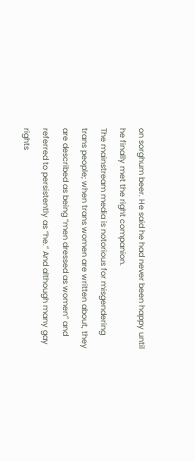on sorghum beer. He said he had never been happy until he finally met the right companion.
The mainstream media is notorious for misgendering trans people; when trans women are written about, they are described as being “men dressed as women” and referred to persistently as “he.” And although many gay rights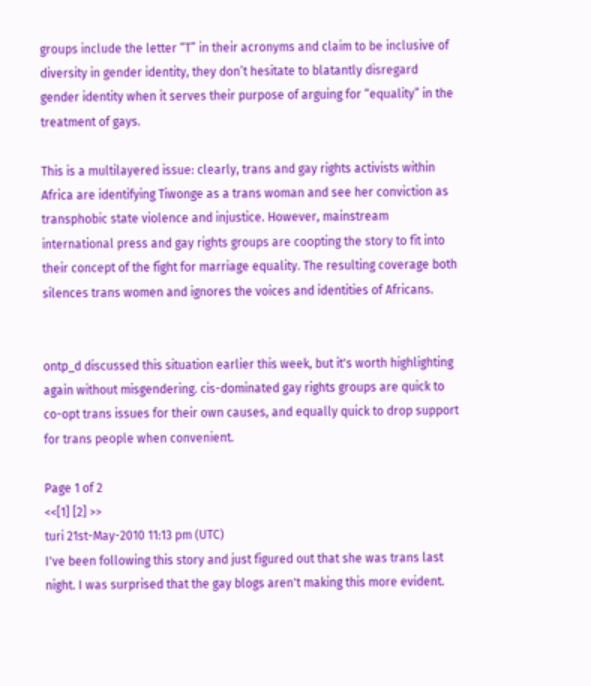groups include the letter “T” in their acronyms and claim to be inclusive of diversity in gender identity, they don’t hesitate to blatantly disregard gender identity when it serves their purpose of arguing for “equality” in the treatment of gays.

This is a multilayered issue: clearly, trans and gay rights activists within Africa are identifying Tiwonge as a trans woman and see her conviction as transphobic state violence and injustice. However, mainstream international press and gay rights groups are coopting the story to fit into their concept of the fight for marriage equality. The resulting coverage both silences trans women and ignores the voices and identities of Africans.


ontp_d discussed this situation earlier this week, but it's worth highlighting again without misgendering. cis-dominated gay rights groups are quick to co-opt trans issues for their own causes, and equally quick to drop support for trans people when convenient.

Page 1 of 2
<<[1] [2] >>
turi 21st-May-2010 11:13 pm (UTC)
I've been following this story and just figured out that she was trans last night. I was surprised that the gay blogs aren't making this more evident.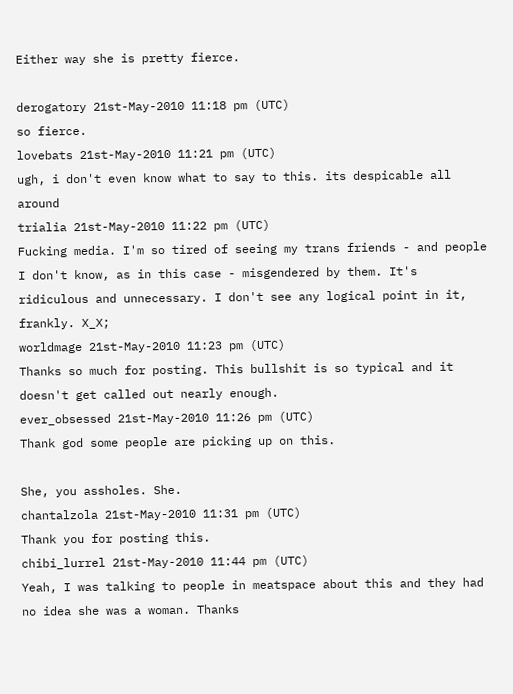Either way she is pretty fierce.

derogatory 21st-May-2010 11:18 pm (UTC)
so fierce.
lovebats 21st-May-2010 11:21 pm (UTC)
ugh, i don't even know what to say to this. its despicable all around
trialia 21st-May-2010 11:22 pm (UTC)
Fucking media. I'm so tired of seeing my trans friends - and people I don't know, as in this case - misgendered by them. It's ridiculous and unnecessary. I don't see any logical point in it, frankly. X_X;
worldmage 21st-May-2010 11:23 pm (UTC)
Thanks so much for posting. This bullshit is so typical and it doesn't get called out nearly enough.
ever_obsessed 21st-May-2010 11:26 pm (UTC)
Thank god some people are picking up on this.

She, you assholes. She.
chantalzola 21st-May-2010 11:31 pm (UTC)
Thank you for posting this.
chibi_lurrel 21st-May-2010 11:44 pm (UTC)
Yeah, I was talking to people in meatspace about this and they had no idea she was a woman. Thanks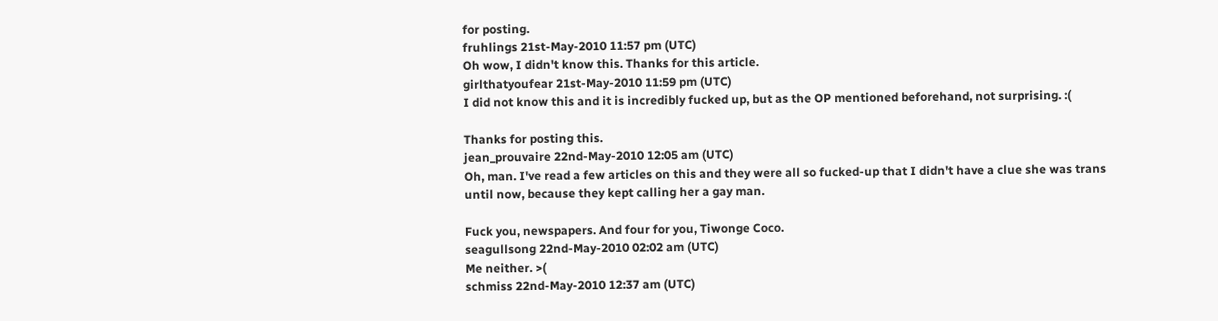for posting.
fruhlings 21st-May-2010 11:57 pm (UTC)
Oh wow, I didn't know this. Thanks for this article.
girlthatyoufear 21st-May-2010 11:59 pm (UTC)
I did not know this and it is incredibly fucked up, but as the OP mentioned beforehand, not surprising. :(

Thanks for posting this.
jean_prouvaire 22nd-May-2010 12:05 am (UTC)
Oh, man. I've read a few articles on this and they were all so fucked-up that I didn't have a clue she was trans until now, because they kept calling her a gay man.

Fuck you, newspapers. And four for you, Tiwonge Coco.
seagullsong 22nd-May-2010 02:02 am (UTC)
Me neither. >(
schmiss 22nd-May-2010 12:37 am (UTC)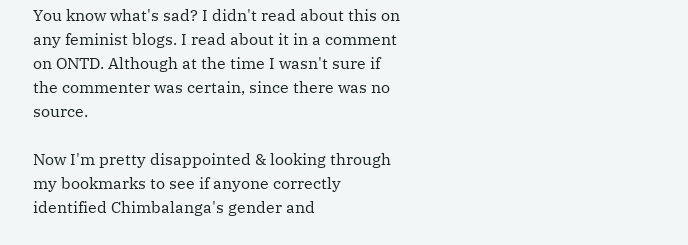You know what's sad? I didn't read about this on any feminist blogs. I read about it in a comment on ONTD. Although at the time I wasn't sure if the commenter was certain, since there was no source.

Now I'm pretty disappointed & looking through my bookmarks to see if anyone correctly identified Chimbalanga's gender and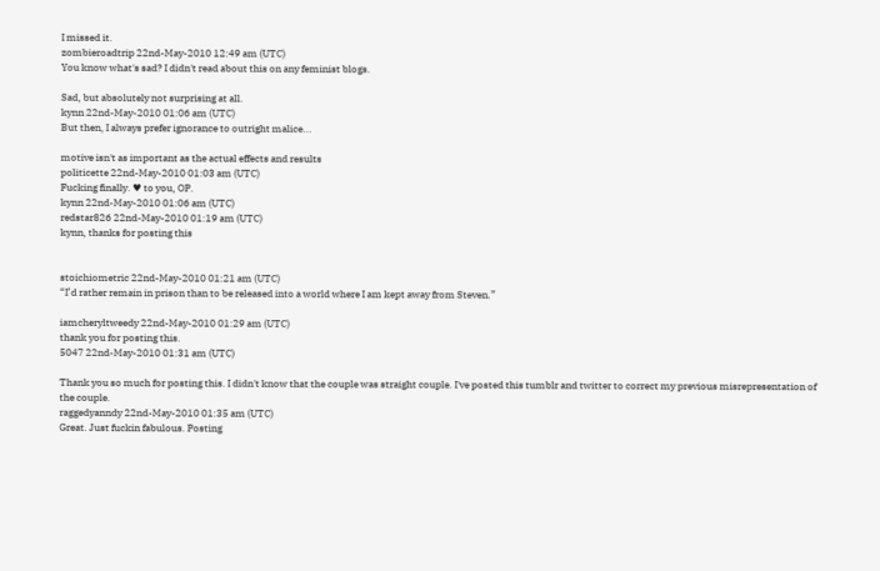I missed it.
zombieroadtrip 22nd-May-2010 12:49 am (UTC)
You know what's sad? I didn't read about this on any feminist blogs.

Sad, but absolutely not surprising at all.
kynn 22nd-May-2010 01:06 am (UTC)
But then, I always prefer ignorance to outright malice...

motive isn't as important as the actual effects and results
politicette 22nd-May-2010 01:03 am (UTC)
Fucking finally. ♥ to you, OP.
kynn 22nd-May-2010 01:06 am (UTC)
redstar826 22nd-May-2010 01:19 am (UTC)
kynn, thanks for posting this


stoichiometric 22nd-May-2010 01:21 am (UTC)
“I’d rather remain in prison than to be released into a world where I am kept away from Steven.”

iamcheryltweedy 22nd-May-2010 01:29 am (UTC)
thank you for posting this.
5047 22nd-May-2010 01:31 am (UTC)

Thank you so much for posting this. I didn't know that the couple was straight couple. I've posted this tumblr and twitter to correct my previous misrepresentation of the couple.
raggedyanndy 22nd-May-2010 01:35 am (UTC)
Great. Just fuckin fabulous. Posting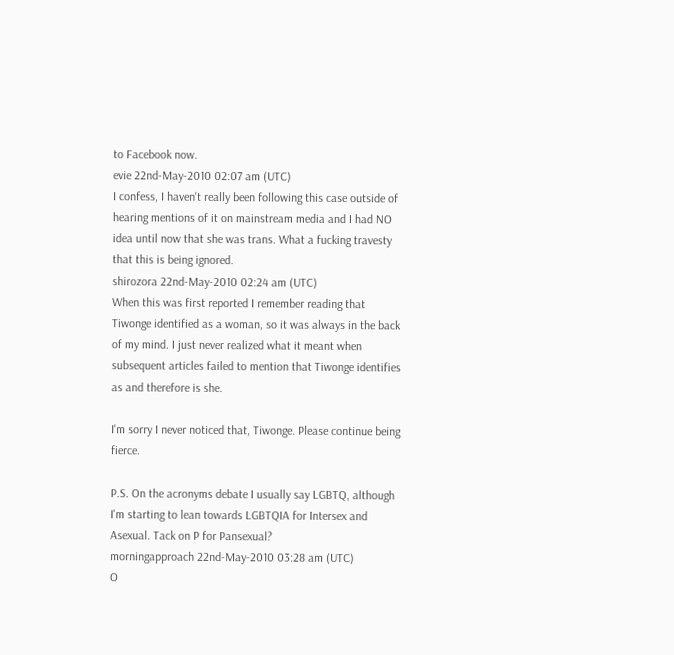to Facebook now.
evie 22nd-May-2010 02:07 am (UTC)
I confess, I haven't really been following this case outside of hearing mentions of it on mainstream media and I had NO idea until now that she was trans. What a fucking travesty that this is being ignored.
shirozora 22nd-May-2010 02:24 am (UTC)
When this was first reported I remember reading that Tiwonge identified as a woman, so it was always in the back of my mind. I just never realized what it meant when subsequent articles failed to mention that Tiwonge identifies as and therefore is she.

I'm sorry I never noticed that, Tiwonge. Please continue being fierce.

P.S. On the acronyms debate I usually say LGBTQ, although I'm starting to lean towards LGBTQIA for Intersex and Asexual. Tack on P for Pansexual?
morningapproach 22nd-May-2010 03:28 am (UTC)
O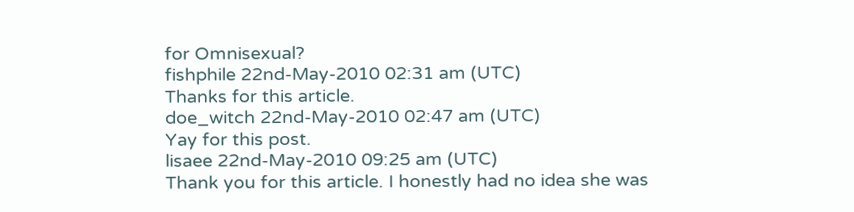for Omnisexual?
fishphile 22nd-May-2010 02:31 am (UTC)
Thanks for this article.
doe_witch 22nd-May-2010 02:47 am (UTC)
Yay for this post.
lisaee 22nd-May-2010 09:25 am (UTC)
Thank you for this article. I honestly had no idea she was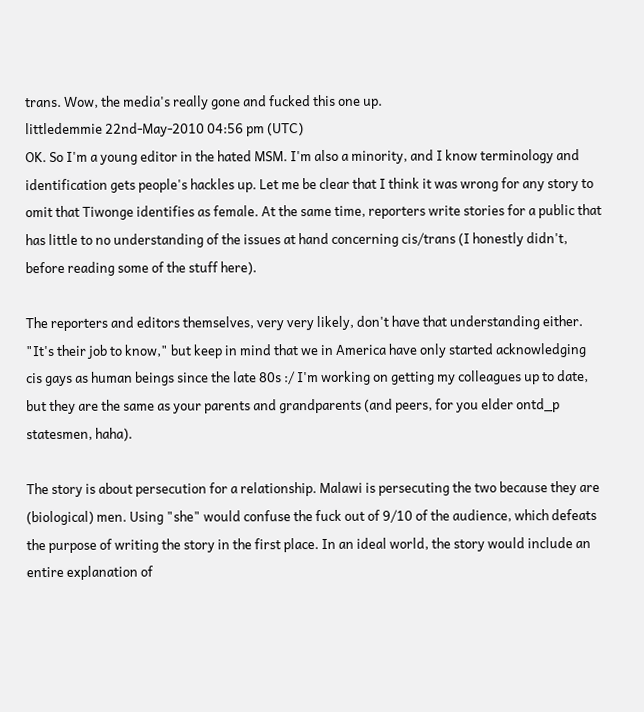trans. Wow, the media's really gone and fucked this one up.
littledemmie 22nd-May-2010 04:56 pm (UTC)
OK. So I'm a young editor in the hated MSM. I'm also a minority, and I know terminology and identification gets people's hackles up. Let me be clear that I think it was wrong for any story to omit that Tiwonge identifies as female. At the same time, reporters write stories for a public that has little to no understanding of the issues at hand concerning cis/trans (I honestly didn't, before reading some of the stuff here).

The reporters and editors themselves, very very likely, don't have that understanding either. "It's their job to know," but keep in mind that we in America have only started acknowledging cis gays as human beings since the late 80s :/ I'm working on getting my colleagues up to date, but they are the same as your parents and grandparents (and peers, for you elder ontd_p statesmen, haha).

The story is about persecution for a relationship. Malawi is persecuting the two because they are (biological) men. Using "she" would confuse the fuck out of 9/10 of the audience, which defeats the purpose of writing the story in the first place. In an ideal world, the story would include an entire explanation of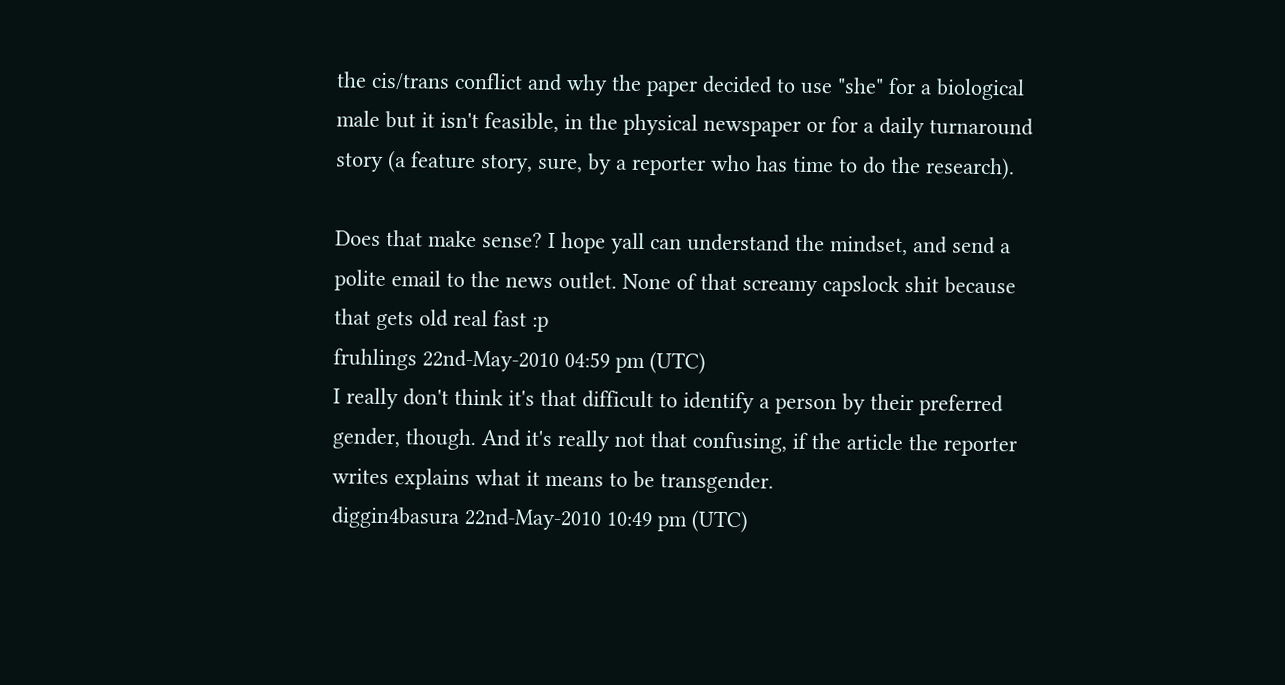the cis/trans conflict and why the paper decided to use "she" for a biological male but it isn't feasible, in the physical newspaper or for a daily turnaround story (a feature story, sure, by a reporter who has time to do the research).

Does that make sense? I hope yall can understand the mindset, and send a polite email to the news outlet. None of that screamy capslock shit because that gets old real fast :p
fruhlings 22nd-May-2010 04:59 pm (UTC)
I really don't think it's that difficult to identify a person by their preferred gender, though. And it's really not that confusing, if the article the reporter writes explains what it means to be transgender.
diggin4basura 22nd-May-2010 10:49 pm (UTC)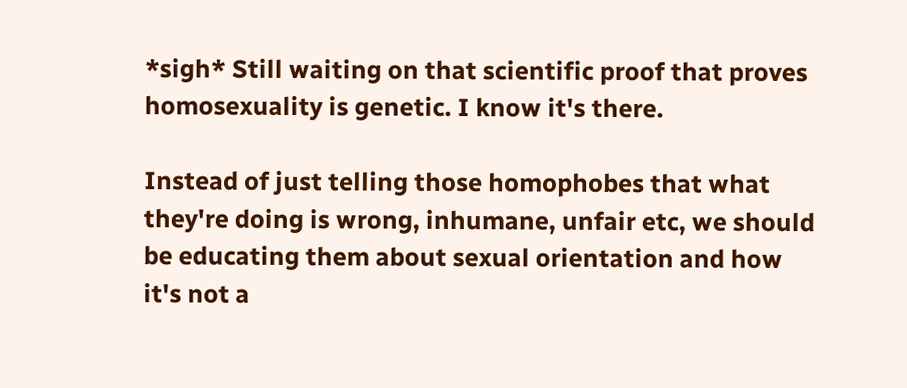*sigh* Still waiting on that scientific proof that proves homosexuality is genetic. I know it's there.

Instead of just telling those homophobes that what they're doing is wrong, inhumane, unfair etc, we should be educating them about sexual orientation and how it's not a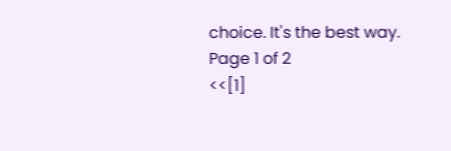choice. It's the best way.
Page 1 of 2
<<[1]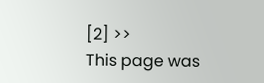[2] >>
This page was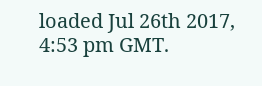loaded Jul 26th 2017, 4:53 pm GMT.